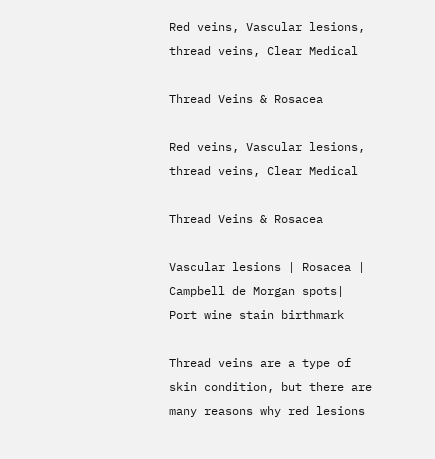Red veins, Vascular lesions, thread veins, Clear Medical

Thread Veins & Rosacea

Red veins, Vascular lesions, thread veins, Clear Medical

Thread Veins & Rosacea

Vascular lesions | Rosacea | Campbell de Morgan spots| Port wine stain birthmark

Thread veins are a type of skin condition, but there are many reasons why red lesions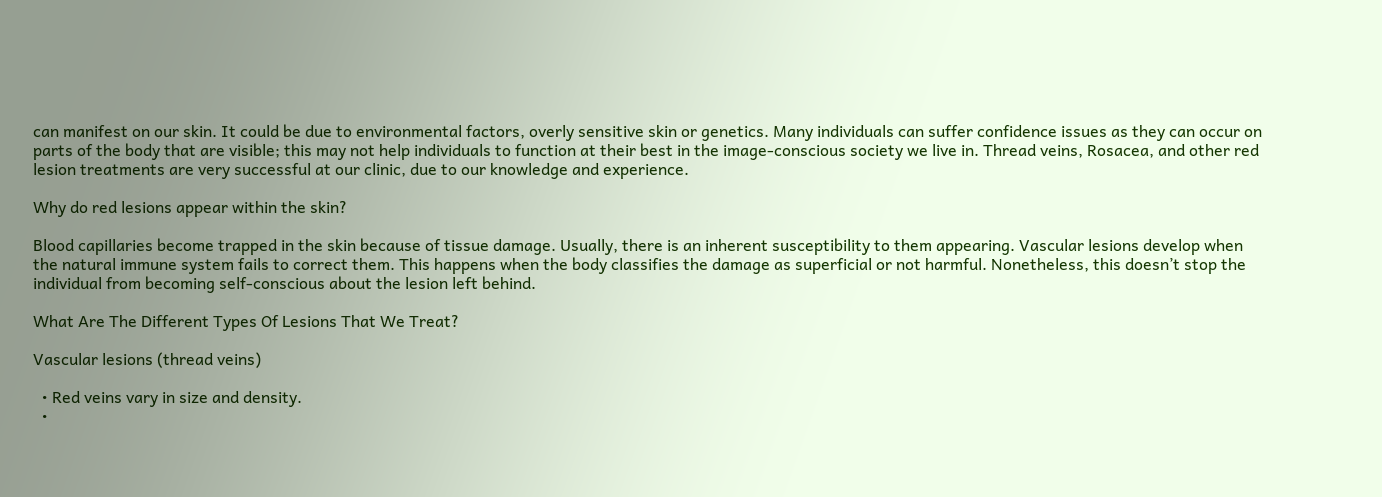can manifest on our skin. It could be due to environmental factors, overly sensitive skin or genetics. Many individuals can suffer confidence issues as they can occur on parts of the body that are visible; this may not help individuals to function at their best in the image-conscious society we live in. Thread veins, Rosacea, and other red lesion treatments are very successful at our clinic, due to our knowledge and experience.

Why do red lesions appear within the skin?

Blood capillaries become trapped in the skin because of tissue damage. Usually, there is an inherent susceptibility to them appearing. Vascular lesions develop when the natural immune system fails to correct them. This happens when the body classifies the damage as superficial or not harmful. Nonetheless, this doesn’t stop the individual from becoming self-conscious about the lesion left behind.

What Are The Different Types Of Lesions That We Treat?

Vascular lesions (thread veins)

  • Red veins vary in size and density.
  •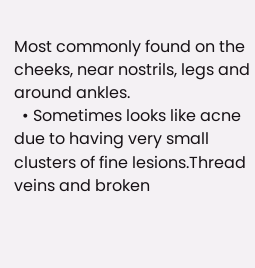Most commonly found on the cheeks, near nostrils, legs and around ankles.
  • Sometimes looks like acne due to having very small clusters of fine lesions.Thread veins and broken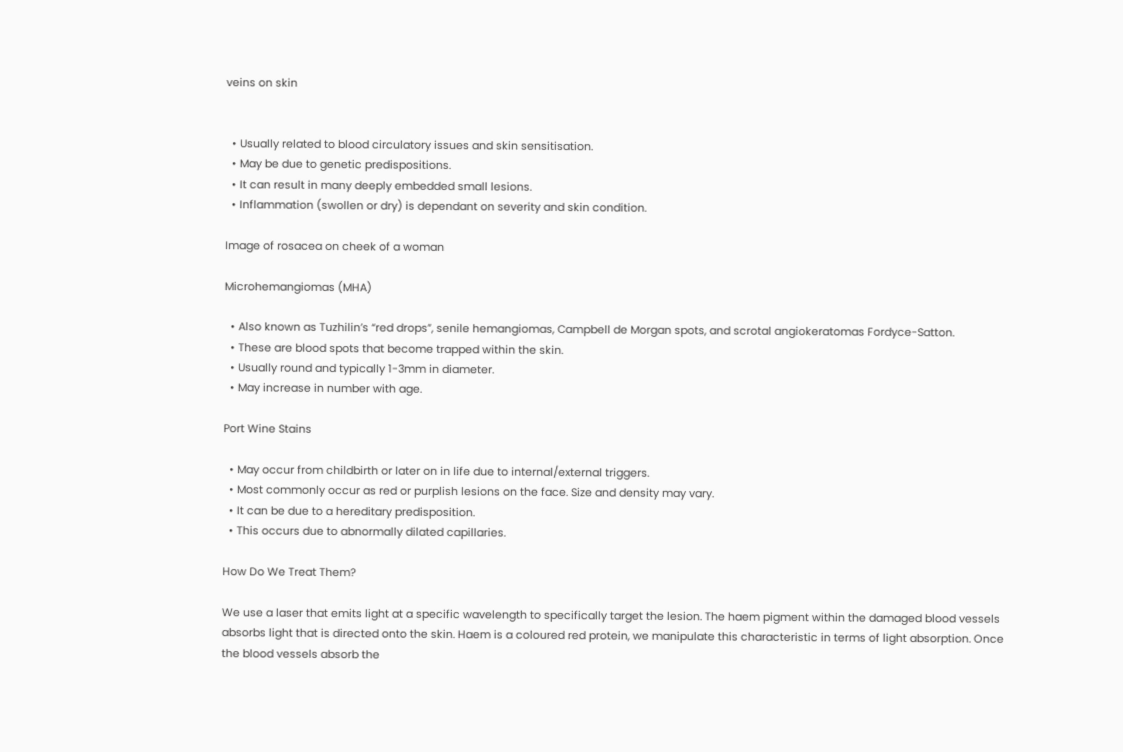veins on skin


  • Usually related to blood circulatory issues and skin sensitisation.
  • May be due to genetic predispositions.
  • It can result in many deeply embedded small lesions.
  • Inflammation (swollen or dry) is dependant on severity and skin condition.

Image of rosacea on cheek of a woman

Microhemangiomas (MHA)

  • Also known as Tuzhilin’s “red drops”, senile hemangiomas, Campbell de Morgan spots, and scrotal angiokeratomas Fordyce-Satton.
  • These are blood spots that become trapped within the skin.
  • Usually round and typically 1-3mm in diameter.
  • May increase in number with age.

Port Wine Stains

  • May occur from childbirth or later on in life due to internal/external triggers.
  • Most commonly occur as red or purplish lesions on the face. Size and density may vary.
  • It can be due to a hereditary predisposition.
  • This occurs due to abnormally dilated capillaries.

How Do We Treat Them?

We use a laser that emits light at a specific wavelength to specifically target the lesion. The haem pigment within the damaged blood vessels absorbs light that is directed onto the skin. Haem is a coloured red protein, we manipulate this characteristic in terms of light absorption. Once the blood vessels absorb the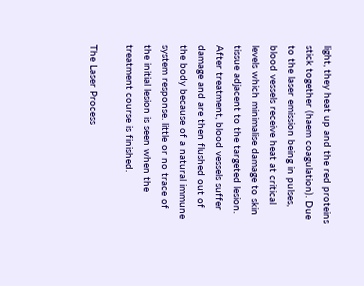light, they heat up and the red proteins stick together (haem coagulation). Due to the laser emission being in pulses, blood vessels receive heat at critical levels which minimalise damage to skin tissue adjacent to the targeted lesion. After treatment, blood vessels suffer damage and are then flushed out of the body because of a natural immune system response. little or no trace of the initial lesion is seen when the treatment course is finished.

The Laser Process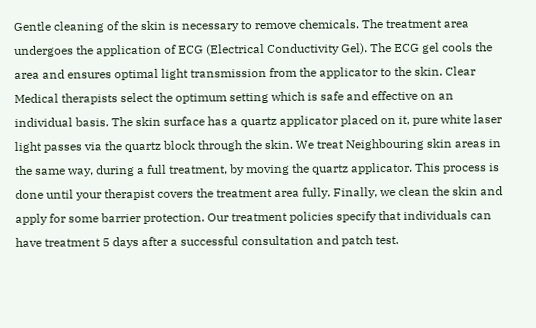Gentle cleaning of the skin is necessary to remove chemicals. The treatment area undergoes the application of ECG (Electrical Conductivity Gel). The ECG gel cools the area and ensures optimal light transmission from the applicator to the skin. Clear Medical therapists select the optimum setting which is safe and effective on an individual basis. The skin surface has a quartz applicator placed on it, pure white laser light passes via the quartz block through the skin. We treat Neighbouring skin areas in the same way, during a full treatment, by moving the quartz applicator. This process is done until your therapist covers the treatment area fully. Finally, we clean the skin and apply for some barrier protection. Our treatment policies specify that individuals can have treatment 5 days after a successful consultation and patch test.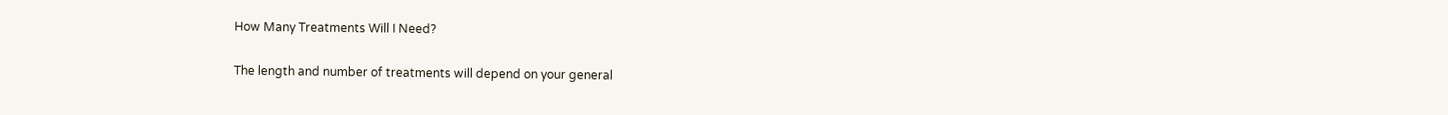How Many Treatments Will I Need?

The length and number of treatments will depend on your general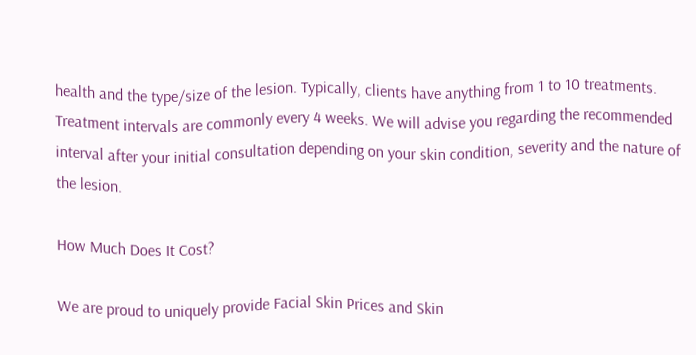health and the type/size of the lesion. Typically, clients have anything from 1 to 10 treatments. Treatment intervals are commonly every 4 weeks. We will advise you regarding the recommended interval after your initial consultation depending on your skin condition, severity and the nature of the lesion.

How Much Does It Cost?

We are proud to uniquely provide Facial Skin Prices and Skin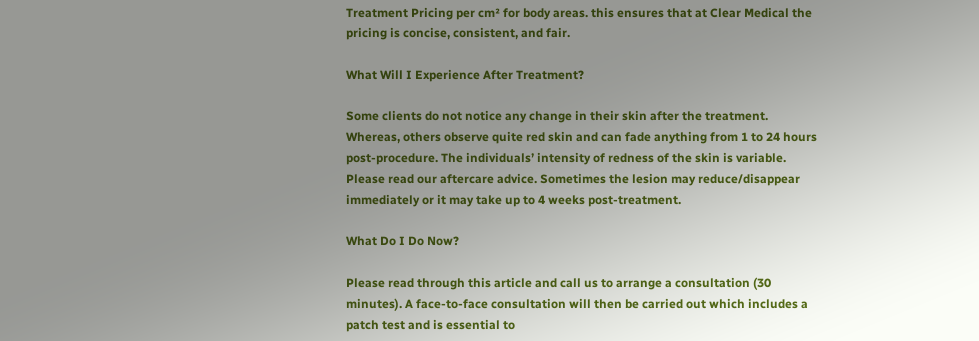Treatment Pricing per cm² for body areas. this ensures that at Clear Medical the pricing is concise, consistent, and fair.

What Will I Experience After Treatment?

Some clients do not notice any change in their skin after the treatment. Whereas, others observe quite red skin and can fade anything from 1 to 24 hours post-procedure. The individuals’ intensity of redness of the skin is variable. Please read our aftercare advice. Sometimes the lesion may reduce/disappear immediately or it may take up to 4 weeks post-treatment.

What Do I Do Now?

Please read through this article and call us to arrange a consultation (30 minutes). A face-to-face consultation will then be carried out which includes a patch test and is essential to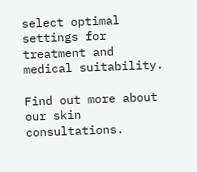select optimal settings for treatment and medical suitability.

Find out more about our skin consultations.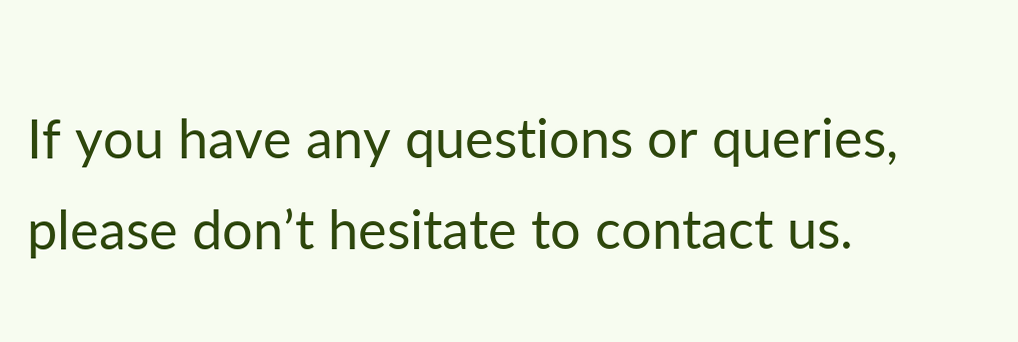If you have any questions or queries, please don’t hesitate to contact us.